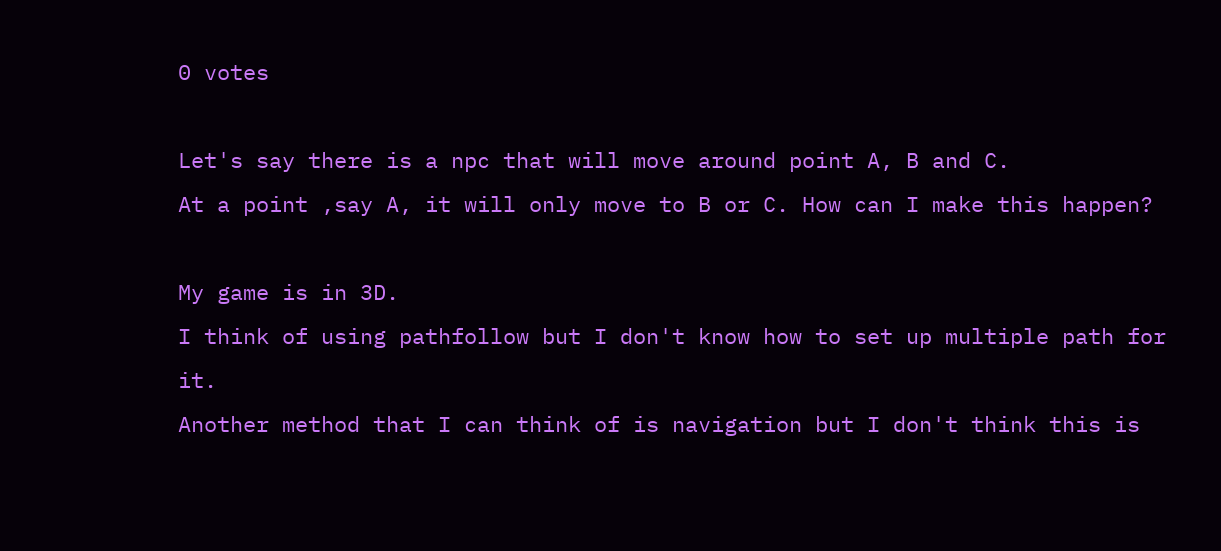0 votes

Let's say there is a npc that will move around point A, B and C.
At a point ,say A, it will only move to B or C. How can I make this happen?

My game is in 3D.
I think of using pathfollow but I don't know how to set up multiple path for it.
Another method that I can think of is navigation but I don't think this is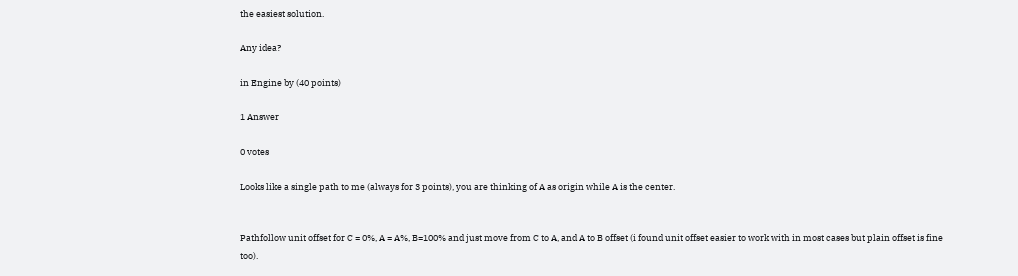the easiest solution.

Any idea?

in Engine by (40 points)

1 Answer

0 votes

Looks like a single path to me (always for 3 points), you are thinking of A as origin while A is the center.


Pathfollow unit offset for C = 0%, A = A%, B=100% and just move from C to A, and A to B offset (i found unit offset easier to work with in most cases but plain offset is fine too).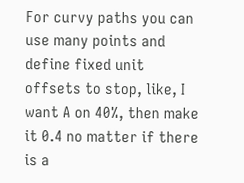For curvy paths you can use many points and define fixed unit offsets to stop, like, I want A on 40%, then make it 0.4 no matter if there is a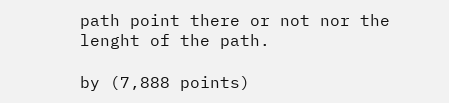path point there or not nor the lenght of the path.

by (7,888 points)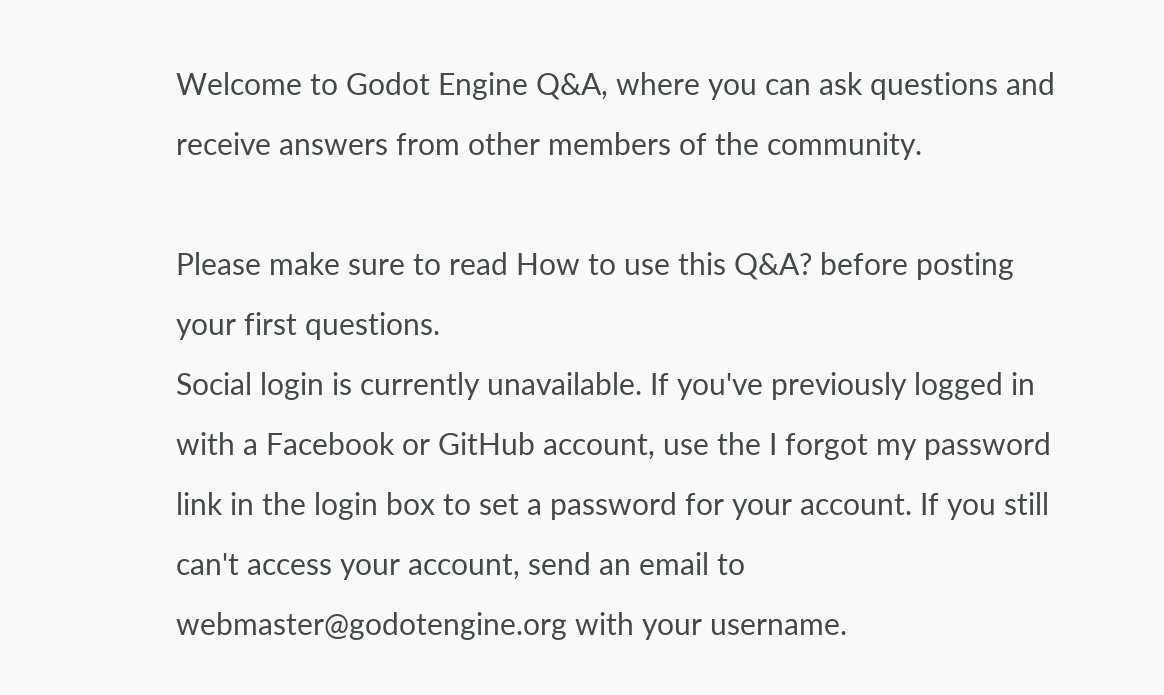Welcome to Godot Engine Q&A, where you can ask questions and receive answers from other members of the community.

Please make sure to read How to use this Q&A? before posting your first questions.
Social login is currently unavailable. If you've previously logged in with a Facebook or GitHub account, use the I forgot my password link in the login box to set a password for your account. If you still can't access your account, send an email to webmaster@godotengine.org with your username.